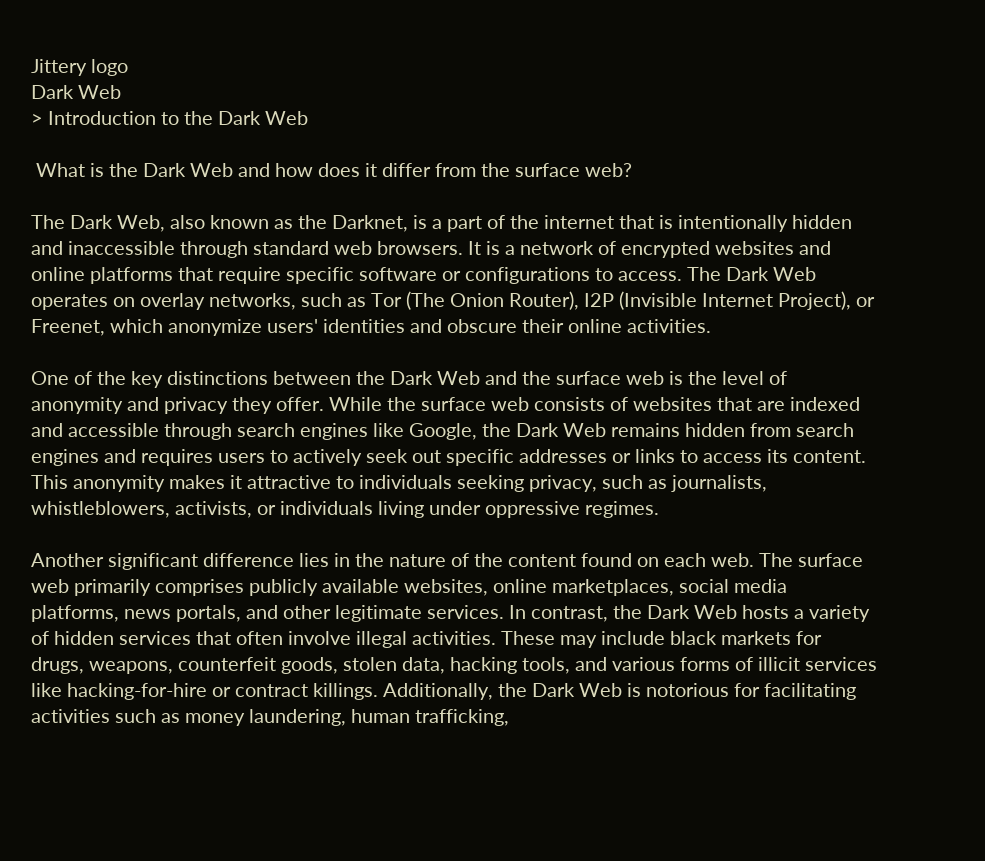Jittery logo
Dark Web
> Introduction to the Dark Web

 What is the Dark Web and how does it differ from the surface web?

The Dark Web, also known as the Darknet, is a part of the internet that is intentionally hidden and inaccessible through standard web browsers. It is a network of encrypted websites and online platforms that require specific software or configurations to access. The Dark Web operates on overlay networks, such as Tor (The Onion Router), I2P (Invisible Internet Project), or Freenet, which anonymize users' identities and obscure their online activities.

One of the key distinctions between the Dark Web and the surface web is the level of anonymity and privacy they offer. While the surface web consists of websites that are indexed and accessible through search engines like Google, the Dark Web remains hidden from search engines and requires users to actively seek out specific addresses or links to access its content. This anonymity makes it attractive to individuals seeking privacy, such as journalists, whistleblowers, activists, or individuals living under oppressive regimes.

Another significant difference lies in the nature of the content found on each web. The surface web primarily comprises publicly available websites, online marketplaces, social media platforms, news portals, and other legitimate services. In contrast, the Dark Web hosts a variety of hidden services that often involve illegal activities. These may include black markets for drugs, weapons, counterfeit goods, stolen data, hacking tools, and various forms of illicit services like hacking-for-hire or contract killings. Additionally, the Dark Web is notorious for facilitating activities such as money laundering, human trafficking,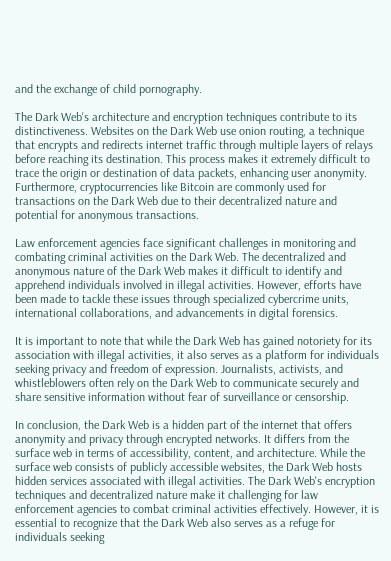and the exchange of child pornography.

The Dark Web's architecture and encryption techniques contribute to its distinctiveness. Websites on the Dark Web use onion routing, a technique that encrypts and redirects internet traffic through multiple layers of relays before reaching its destination. This process makes it extremely difficult to trace the origin or destination of data packets, enhancing user anonymity. Furthermore, cryptocurrencies like Bitcoin are commonly used for transactions on the Dark Web due to their decentralized nature and potential for anonymous transactions.

Law enforcement agencies face significant challenges in monitoring and combating criminal activities on the Dark Web. The decentralized and anonymous nature of the Dark Web makes it difficult to identify and apprehend individuals involved in illegal activities. However, efforts have been made to tackle these issues through specialized cybercrime units, international collaborations, and advancements in digital forensics.

It is important to note that while the Dark Web has gained notoriety for its association with illegal activities, it also serves as a platform for individuals seeking privacy and freedom of expression. Journalists, activists, and whistleblowers often rely on the Dark Web to communicate securely and share sensitive information without fear of surveillance or censorship.

In conclusion, the Dark Web is a hidden part of the internet that offers anonymity and privacy through encrypted networks. It differs from the surface web in terms of accessibility, content, and architecture. While the surface web consists of publicly accessible websites, the Dark Web hosts hidden services associated with illegal activities. The Dark Web's encryption techniques and decentralized nature make it challenging for law enforcement agencies to combat criminal activities effectively. However, it is essential to recognize that the Dark Web also serves as a refuge for individuals seeking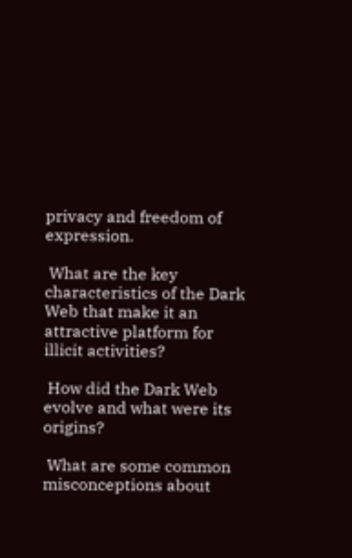privacy and freedom of expression.

 What are the key characteristics of the Dark Web that make it an attractive platform for illicit activities?

 How did the Dark Web evolve and what were its origins?

 What are some common misconceptions about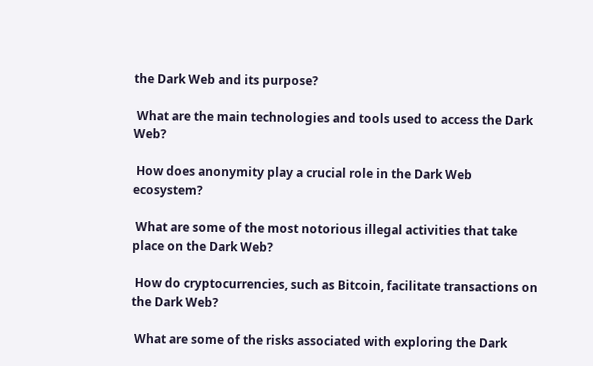the Dark Web and its purpose?

 What are the main technologies and tools used to access the Dark Web?

 How does anonymity play a crucial role in the Dark Web ecosystem?

 What are some of the most notorious illegal activities that take place on the Dark Web?

 How do cryptocurrencies, such as Bitcoin, facilitate transactions on the Dark Web?

 What are some of the risks associated with exploring the Dark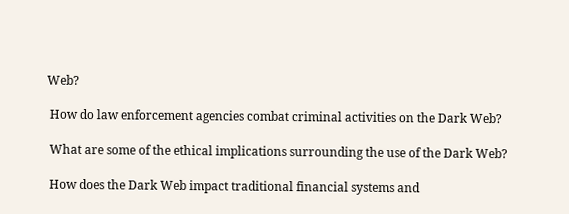Web?

 How do law enforcement agencies combat criminal activities on the Dark Web?

 What are some of the ethical implications surrounding the use of the Dark Web?

 How does the Dark Web impact traditional financial systems and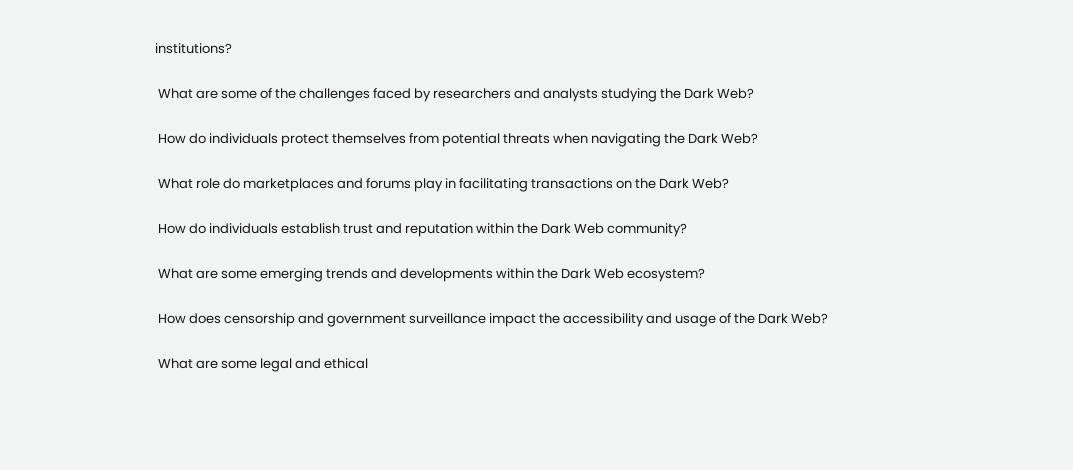institutions?

 What are some of the challenges faced by researchers and analysts studying the Dark Web?

 How do individuals protect themselves from potential threats when navigating the Dark Web?

 What role do marketplaces and forums play in facilitating transactions on the Dark Web?

 How do individuals establish trust and reputation within the Dark Web community?

 What are some emerging trends and developments within the Dark Web ecosystem?

 How does censorship and government surveillance impact the accessibility and usage of the Dark Web?

 What are some legal and ethical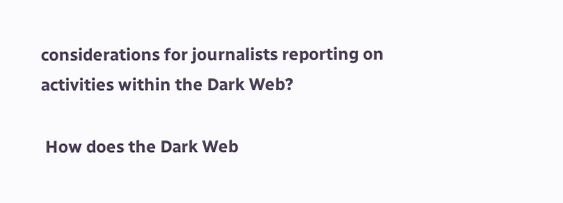considerations for journalists reporting on activities within the Dark Web?

 How does the Dark Web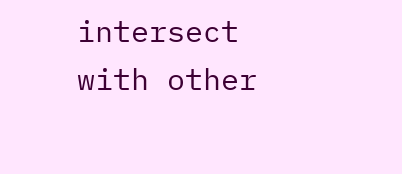intersect with other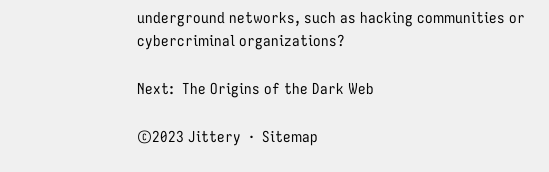underground networks, such as hacking communities or cybercriminal organizations?

Next:  The Origins of the Dark Web

©2023 Jittery  ·  Sitemap